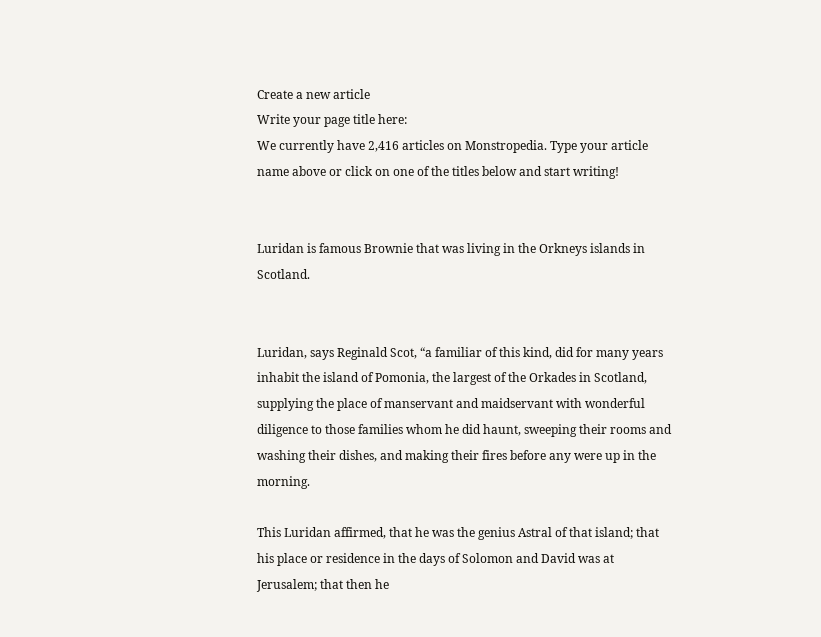Create a new article
Write your page title here:
We currently have 2,416 articles on Monstropedia. Type your article name above or click on one of the titles below and start writing!


Luridan is famous Brownie that was living in the Orkneys islands in Scotland.


Luridan, says Reginald Scot, “a familiar of this kind, did for many years inhabit the island of Pomonia, the largest of the Orkades in Scotland, supplying the place of manservant and maidservant with wonderful diligence to those families whom he did haunt, sweeping their rooms and washing their dishes, and making their fires before any were up in the morning.

This Luridan affirmed, that he was the genius Astral of that island; that his place or residence in the days of Solomon and David was at Jerusalem; that then he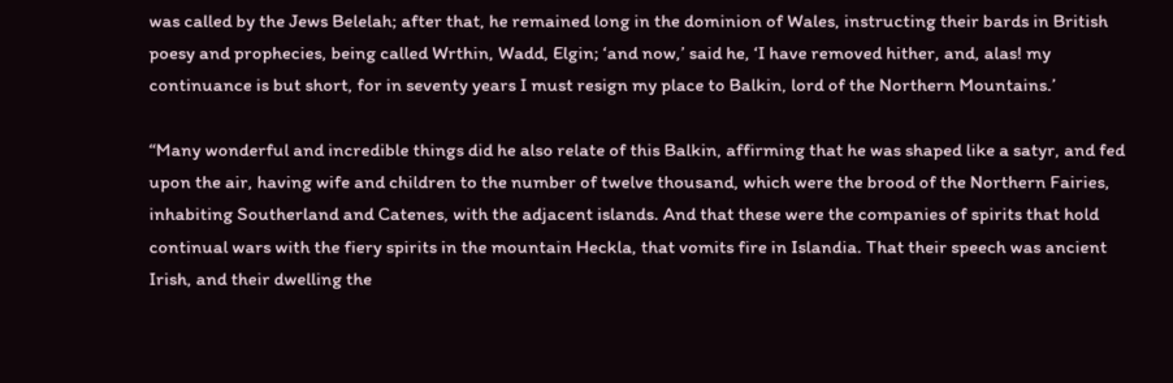was called by the Jews Belelah; after that, he remained long in the dominion of Wales, instructing their bards in British poesy and prophecies, being called Wrthin, Wadd, Elgin; ‘and now,’ said he, ‘I have removed hither, and, alas! my continuance is but short, for in seventy years I must resign my place to Balkin, lord of the Northern Mountains.’

“Many wonderful and incredible things did he also relate of this Balkin, affirming that he was shaped like a satyr, and fed upon the air, having wife and children to the number of twelve thousand, which were the brood of the Northern Fairies, inhabiting Southerland and Catenes, with the adjacent islands. And that these were the companies of spirits that hold continual wars with the fiery spirits in the mountain Heckla, that vomits fire in Islandia. That their speech was ancient Irish, and their dwelling the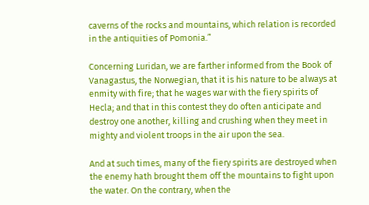caverns of the rocks and mountains, which relation is recorded in the antiquities of Pomonia.”

Concerning Luridan, we are farther informed from the Book of Vanagastus, the Norwegian, that it is his nature to be always at enmity with fire; that he wages war with the fiery spirits of Hecla; and that in this contest they do often anticipate and destroy one another, killing and crushing when they meet in mighty and violent troops in the air upon the sea.

And at such times, many of the fiery spirits are destroyed when the enemy hath brought them off the mountains to fight upon the water. On the contrary, when the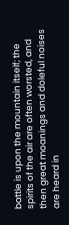battle is upon the mountain itself; the spirits of the air are often worsted, and then great moanings and doleful noises are heard in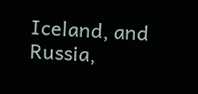Iceland, and Russia,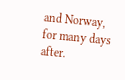and Norway, for many days after.